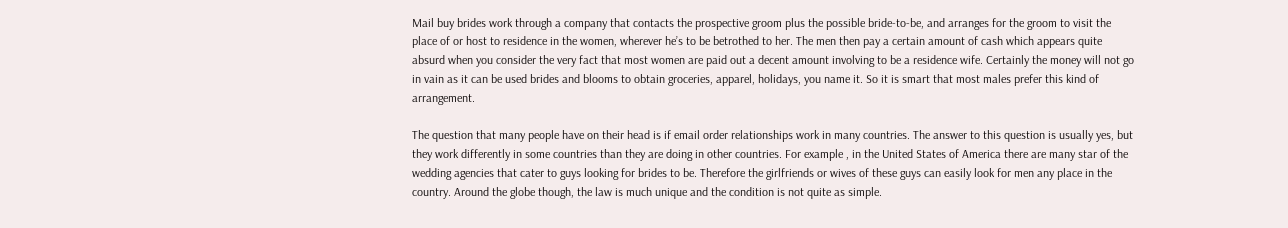Mail buy brides work through a company that contacts the prospective groom plus the possible bride-to-be, and arranges for the groom to visit the place of or host to residence in the women, wherever he’s to be betrothed to her. The men then pay a certain amount of cash which appears quite absurd when you consider the very fact that most women are paid out a decent amount involving to be a residence wife. Certainly the money will not go in vain as it can be used brides and blooms to obtain groceries, apparel, holidays, you name it. So it is smart that most males prefer this kind of arrangement.

The question that many people have on their head is if email order relationships work in many countries. The answer to this question is usually yes, but they work differently in some countries than they are doing in other countries. For example , in the United States of America there are many star of the wedding agencies that cater to guys looking for brides to be. Therefore the girlfriends or wives of these guys can easily look for men any place in the country. Around the globe though, the law is much unique and the condition is not quite as simple.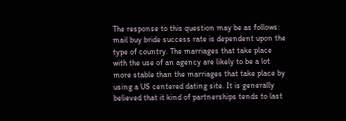The response to this question may be as follows: mail buy bride success rate is dependent upon the type of country. The marriages that take place with the use of an agency are likely to be a lot more stable than the marriages that take place by using a US centered dating site. It is generally believed that it kind of partnerships tends to last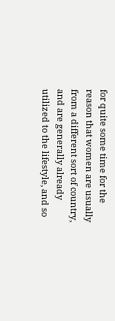for quite some time for the reason that women are usually from a different sort of country, and are generally already utilized to the lifestyle, and so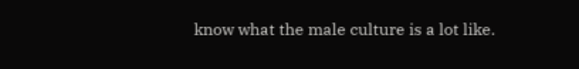know what the male culture is a lot like.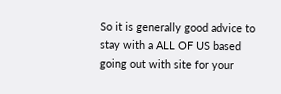So it is generally good advice to stay with a ALL OF US based going out with site for your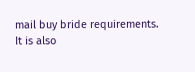mail buy bride requirements. It is also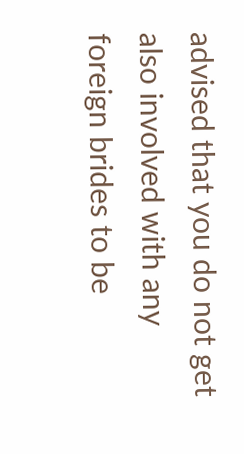advised that you do not get also involved with any foreign brides to be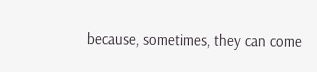because, sometimes, they can come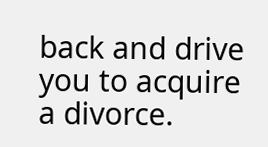back and drive you to acquire a divorce.